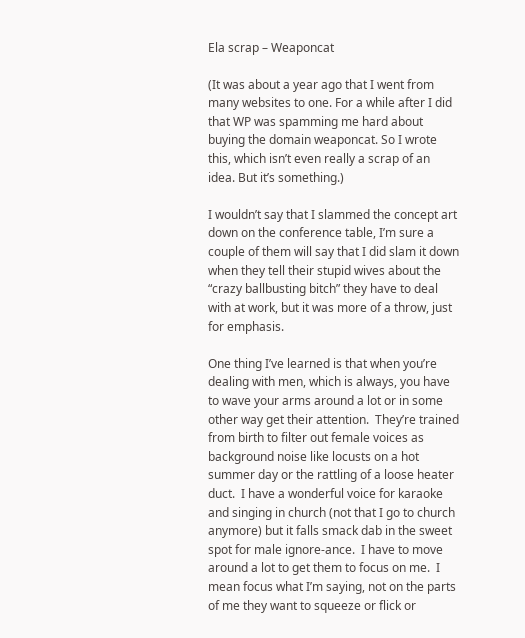Ela scrap – Weaponcat

(It was about a year ago that I went from many websites to one. For a while after I did that WP was spamming me hard about buying the domain weaponcat. So I wrote this, which isn’t even really a scrap of an idea. But it’s something.)

I wouldn’t say that I slammed the concept art down on the conference table, I’m sure a couple of them will say that I did slam it down when they tell their stupid wives about the “crazy ballbusting bitch” they have to deal with at work, but it was more of a throw, just for emphasis.

One thing I’ve learned is that when you’re dealing with men, which is always, you have to wave your arms around a lot or in some other way get their attention.  They’re trained from birth to filter out female voices as background noise like locusts on a hot summer day or the rattling of a loose heater duct.  I have a wonderful voice for karaoke and singing in church (not that I go to church anymore) but it falls smack dab in the sweet spot for male ignore-ance.  I have to move around a lot to get them to focus on me.  I mean focus what I’m saying, not on the parts of me they want to squeeze or flick or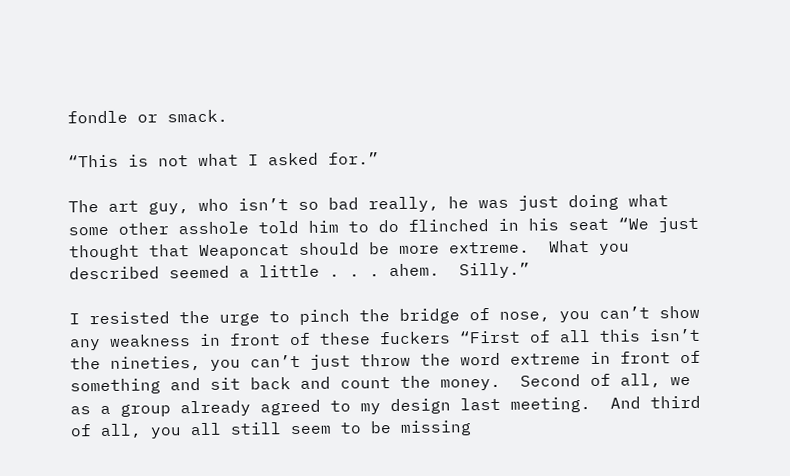fondle or smack.

“This is not what I asked for.”

The art guy, who isn’t so bad really, he was just doing what some other asshole told him to do flinched in his seat “We just thought that Weaponcat should be more extreme.  What you described seemed a little . . . ahem.  Silly.”

I resisted the urge to pinch the bridge of nose, you can’t show any weakness in front of these fuckers “First of all this isn’t the nineties, you can’t just throw the word extreme in front of something and sit back and count the money.  Second of all, we as a group already agreed to my design last meeting.  And third of all, you all still seem to be missing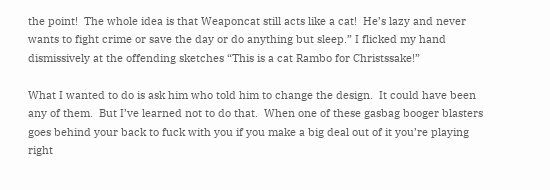the point!  The whole idea is that Weaponcat still acts like a cat!  He’s lazy and never wants to fight crime or save the day or do anything but sleep.” I flicked my hand dismissively at the offending sketches “This is a cat Rambo for Christssake!”

What I wanted to do is ask him who told him to change the design.  It could have been any of them.  But I’ve learned not to do that.  When one of these gasbag booger blasters goes behind your back to fuck with you if you make a big deal out of it you’re playing right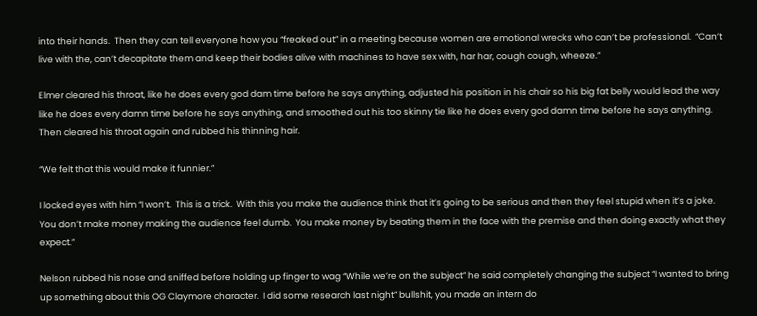into their hands.  Then they can tell everyone how you “freaked out” in a meeting because women are emotional wrecks who can’t be professional.  “Can’t live with the, can’t decapitate them and keep their bodies alive with machines to have sex with, har har, cough cough, wheeze.”

Elmer cleared his throat, like he does every god dam time before he says anything, adjusted his position in his chair so his big fat belly would lead the way like he does every damn time before he says anything, and smoothed out his too skinny tie like he does every god damn time before he says anything.  Then cleared his throat again and rubbed his thinning hair.

“We felt that this would make it funnier.”

I locked eyes with him “I won’t.  This is a trick.  With this you make the audience think that it’s going to be serious and then they feel stupid when it’s a joke.  You don’t make money making the audience feel dumb.  You make money by beating them in the face with the premise and then doing exactly what they expect.”

Nelson rubbed his nose and sniffed before holding up finger to wag “While we’re on the subject” he said completely changing the subject “I wanted to bring up something about this OG Claymore character.  I did some research last night” bullshit, you made an intern do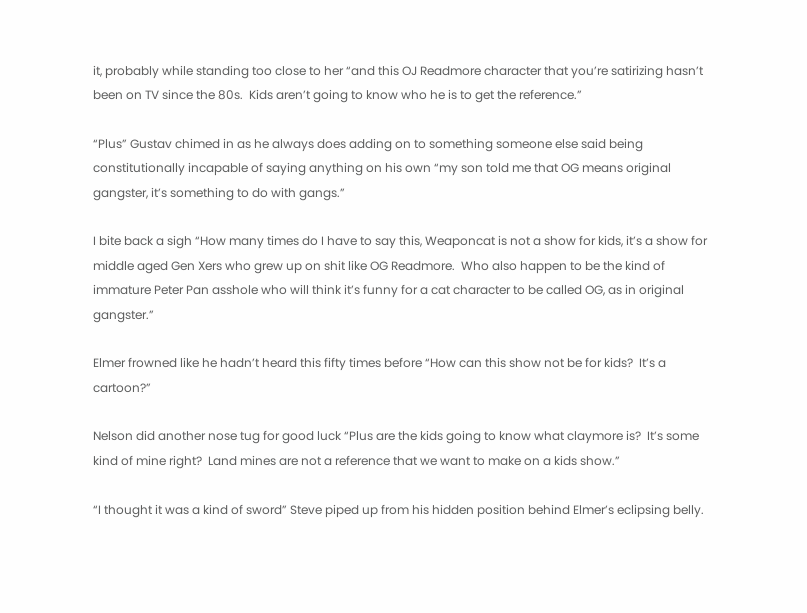it, probably while standing too close to her “and this OJ Readmore character that you’re satirizing hasn’t been on TV since the 80s.  Kids aren’t going to know who he is to get the reference.”

“Plus” Gustav chimed in as he always does adding on to something someone else said being constitutionally incapable of saying anything on his own “my son told me that OG means original gangster, it’s something to do with gangs.”

I bite back a sigh “How many times do I have to say this, Weaponcat is not a show for kids, it’s a show for middle aged Gen Xers who grew up on shit like OG Readmore.  Who also happen to be the kind of immature Peter Pan asshole who will think it’s funny for a cat character to be called OG, as in original gangster.”

Elmer frowned like he hadn’t heard this fifty times before “How can this show not be for kids?  It’s a cartoon?”

Nelson did another nose tug for good luck “Plus are the kids going to know what claymore is?  It’s some kind of mine right?  Land mines are not a reference that we want to make on a kids show.”

“I thought it was a kind of sword” Steve piped up from his hidden position behind Elmer’s eclipsing belly.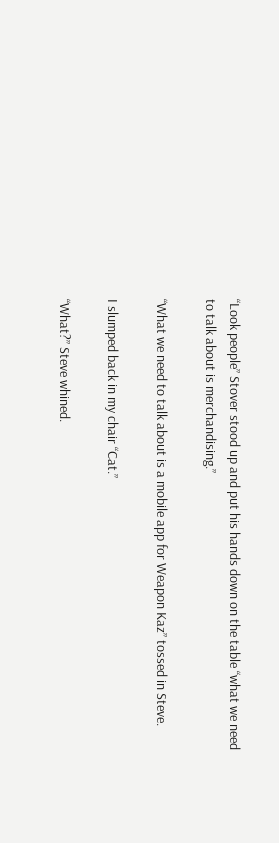“Look people” Stover stood up and put his hands down on the table “what we need to talk about is merchandising.”

“What we need to talk about is a mobile app for Weapon Kaz” tossed in Steve.

I slumped back in my chair “Cat.”

“What?” Steve whined.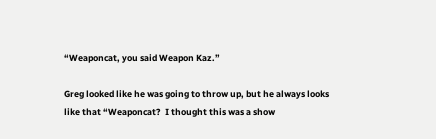“Weaponcat, you said Weapon Kaz.”

Greg looked like he was going to throw up, but he always looks like that “Weaponcat?  I thought this was a show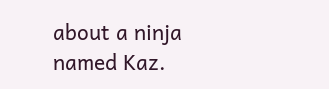about a ninja named Kaz.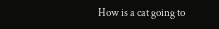How is a cat going to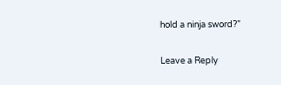hold a ninja sword?”

Leave a Reply